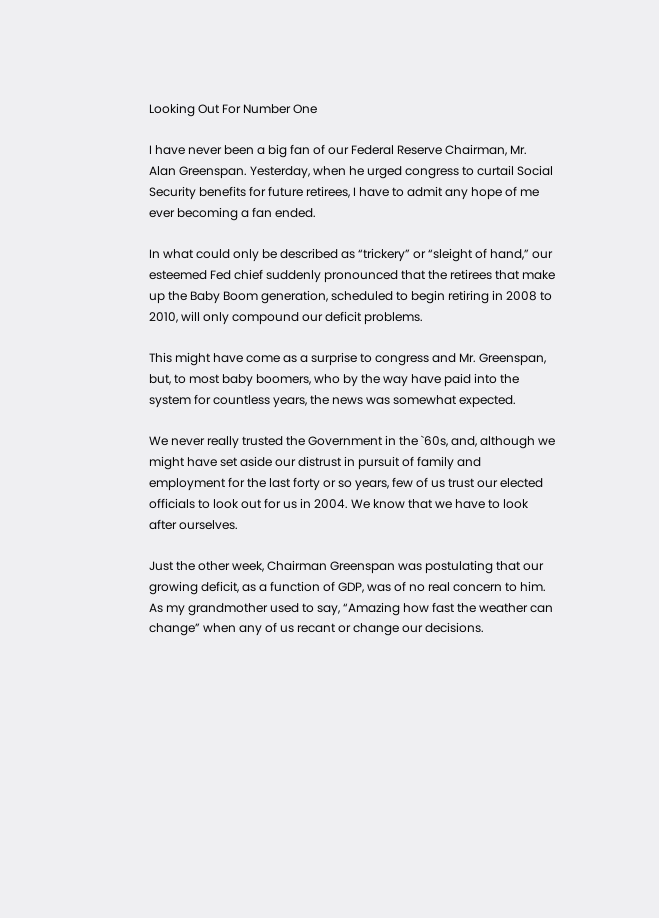Looking Out For Number One

I have never been a big fan of our Federal Reserve Chairman, Mr. Alan Greenspan. Yesterday, when he urged congress to curtail Social Security benefits for future retirees, I have to admit any hope of me ever becoming a fan ended.

In what could only be described as “trickery” or “sleight of hand,” our esteemed Fed chief suddenly pronounced that the retirees that make up the Baby Boom generation, scheduled to begin retiring in 2008 to 2010, will only compound our deficit problems.

This might have come as a surprise to congress and Mr. Greenspan, but, to most baby boomers, who by the way have paid into the system for countless years, the news was somewhat expected.

We never really trusted the Government in the `60s, and, although we might have set aside our distrust in pursuit of family and employment for the last forty or so years, few of us trust our elected officials to look out for us in 2004. We know that we have to look after ourselves.

Just the other week, Chairman Greenspan was postulating that our growing deficit, as a function of GDP, was of no real concern to him. As my grandmother used to say, “Amazing how fast the weather can change” when any of us recant or change our decisions.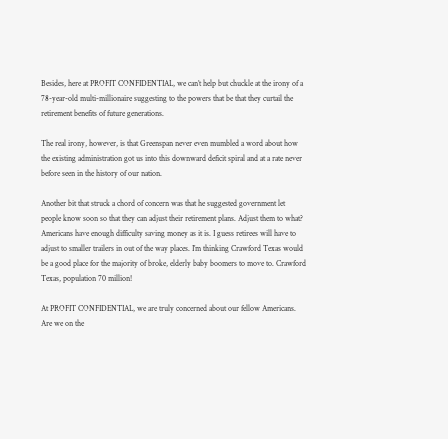Besides, here at PROFIT CONFIDENTIAL, we can’t help but chuckle at the irony of a 78-year-old multi-millionaire suggesting to the powers that be that they curtail the retirement benefits of future generations.

The real irony, however, is that Greenspan never even mumbled a word about how the existing administration got us into this downward deficit spiral and at a rate never before seen in the history of our nation.

Another bit that struck a chord of concern was that he suggested government let people know soon so that they can adjust their retirement plans. Adjust them to what? Americans have enough difficulty saving money as it is. I guess retirees will have to adjust to smaller trailers in out of the way places. I’m thinking Crawford Texas would be a good place for the majority of broke, elderly baby boomers to move to. Crawford Texas, population 70 million!

At PROFIT CONFIDENTIAL, we are truly concerned about our fellow Americans. Are we on the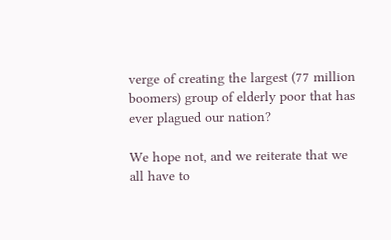verge of creating the largest (77 million boomers) group of elderly poor that has ever plagued our nation?

We hope not, and we reiterate that we all have to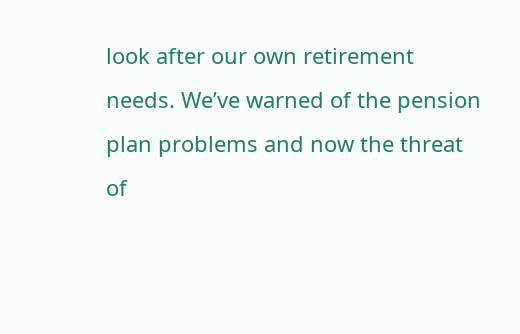look after our own retirement needs. We’ve warned of the pension plan problems and now the threat of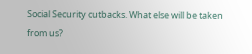Social Security cutbacks. What else will be taken from us?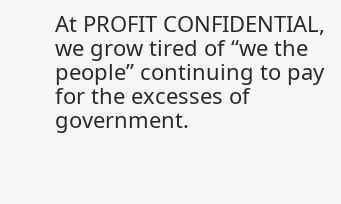At PROFIT CONFIDENTIAL, we grow tired of “we the people” continuing to pay for the excesses of government.